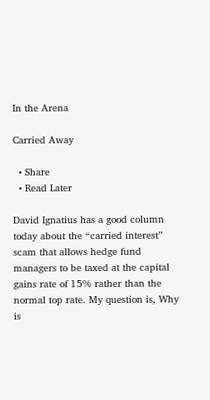In the Arena

Carried Away

  • Share
  • Read Later

David Ignatius has a good column today about the “carried interest” scam that allows hedge fund managers to be taxed at the capital gains rate of 15% rather than the normal top rate. My question is, Why is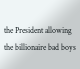the President allowing the billionaire bad boys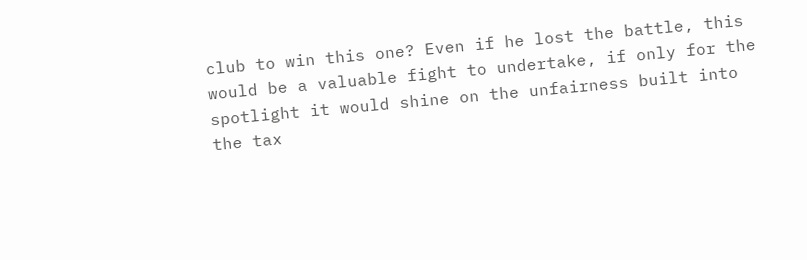club to win this one? Even if he lost the battle, this would be a valuable fight to undertake, if only for the spotlight it would shine on the unfairness built into the tax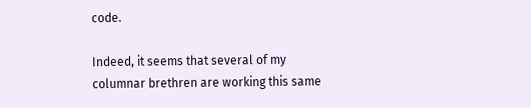code.

Indeed, it seems that several of my columnar brethren are working this same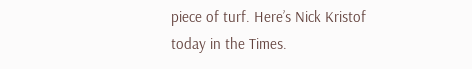piece of turf. Here’s Nick Kristof today in the Times.